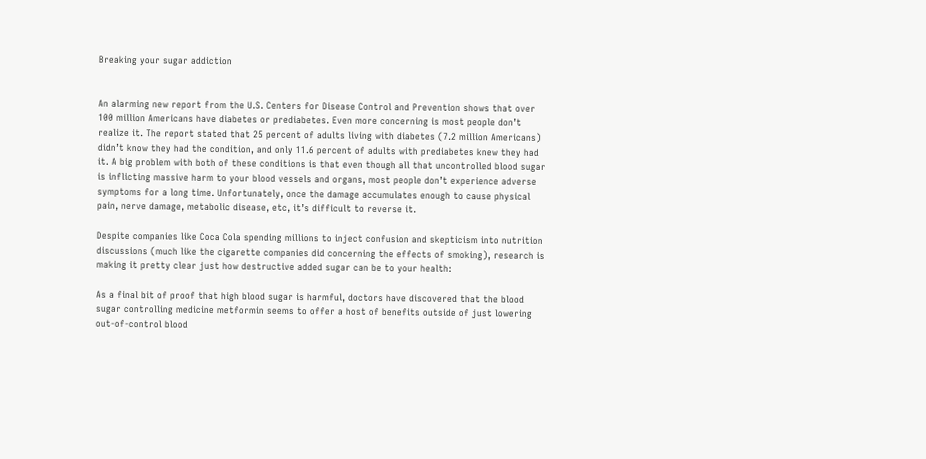Breaking your sugar addiction


An alarming new report from the U.S. Centers for Disease Control and Prevention shows that over 100 million Americans have diabetes or prediabetes. Even more concerning is most people don’t realize it. The report stated that 25 percent of adults living with diabetes (7.2 million Americans) didn’t know they had the condition, and only 11.6 percent of adults with prediabetes knew they had it. A big problem with both of these conditions is that even though all that uncontrolled blood sugar is inflicting massive harm to your blood vessels and organs, most people don’t experience adverse symptoms for a long time. Unfortunately, once the damage accumulates enough to cause physical pain, nerve damage, metabolic disease, etc, it’s difficult to reverse it.

Despite companies like Coca Cola spending millions to inject confusion and skepticism into nutrition discussions (much like the cigarette companies did concerning the effects of smoking), research is making it pretty clear just how destructive added sugar can be to your health:

As a final bit of proof that high blood sugar is harmful, doctors have discovered that the blood sugar controlling medicine metformin seems to offer a host of benefits outside of just lowering out-of-control blood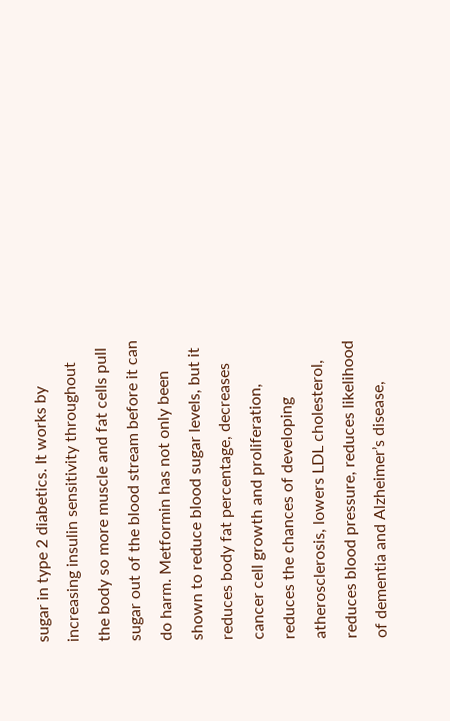sugar in type 2 diabetics. It works by increasing insulin sensitivity throughout the body so more muscle and fat cells pull sugar out of the blood stream before it can do harm. Metformin has not only been shown to reduce blood sugar levels, but it reduces body fat percentage, decreases cancer cell growth and proliferation, reduces the chances of developing atherosclerosis, lowers LDL cholesterol, reduces blood pressure, reduces likelihood of dementia and Alzheimer’s disease,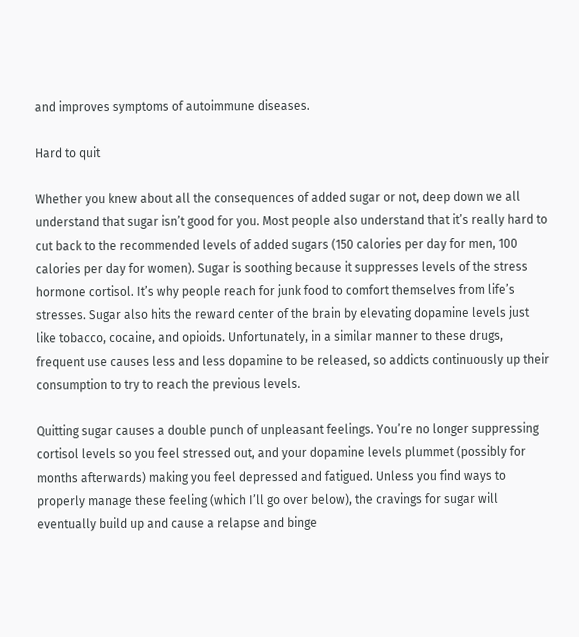and improves symptoms of autoimmune diseases.

Hard to quit

Whether you knew about all the consequences of added sugar or not, deep down we all understand that sugar isn’t good for you. Most people also understand that it’s really hard to cut back to the recommended levels of added sugars (150 calories per day for men, 100 calories per day for women). Sugar is soothing because it suppresses levels of the stress hormone cortisol. It’s why people reach for junk food to comfort themselves from life’s stresses. Sugar also hits the reward center of the brain by elevating dopamine levels just like tobacco, cocaine, and opioids. Unfortunately, in a similar manner to these drugs, frequent use causes less and less dopamine to be released, so addicts continuously up their consumption to try to reach the previous levels.

Quitting sugar causes a double punch of unpleasant feelings. You’re no longer suppressing cortisol levels so you feel stressed out, and your dopamine levels plummet (possibly for months afterwards) making you feel depressed and fatigued. Unless you find ways to properly manage these feeling (which I’ll go over below), the cravings for sugar will eventually build up and cause a relapse and binge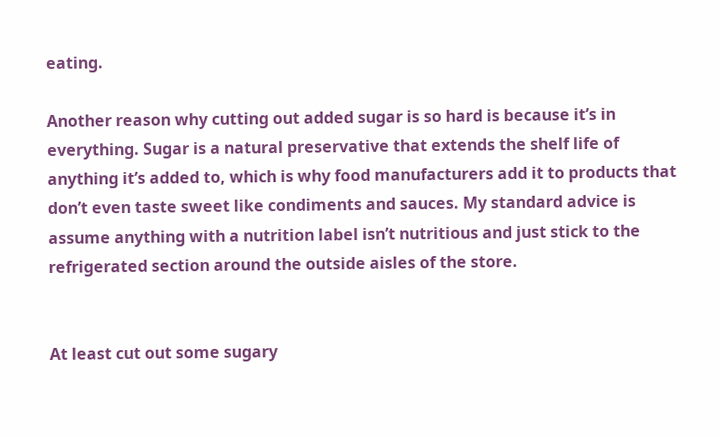eating.

Another reason why cutting out added sugar is so hard is because it’s in everything. Sugar is a natural preservative that extends the shelf life of anything it’s added to, which is why food manufacturers add it to products that don’t even taste sweet like condiments and sauces. My standard advice is assume anything with a nutrition label isn’t nutritious and just stick to the refrigerated section around the outside aisles of the store.


At least cut out some sugary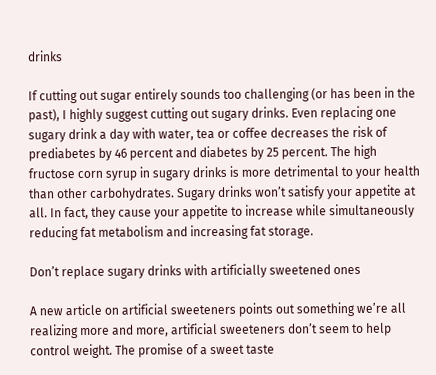drinks

If cutting out sugar entirely sounds too challenging (or has been in the past), I highly suggest cutting out sugary drinks. Even replacing one sugary drink a day with water, tea or coffee decreases the risk of prediabetes by 46 percent and diabetes by 25 percent. The high fructose corn syrup in sugary drinks is more detrimental to your health than other carbohydrates. Sugary drinks won’t satisfy your appetite at all. In fact, they cause your appetite to increase while simultaneously reducing fat metabolism and increasing fat storage.

Don’t replace sugary drinks with artificially sweetened ones

A new article on artificial sweeteners points out something we’re all realizing more and more, artificial sweeteners don’t seem to help control weight. The promise of a sweet taste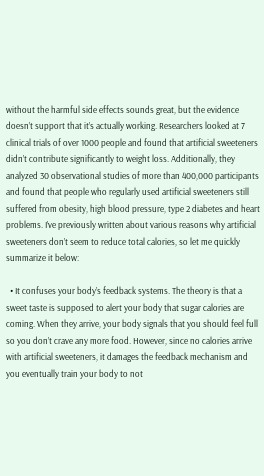without the harmful side effects sounds great, but the evidence doesn’t support that it’s actually working. Researchers looked at 7 clinical trials of over 1000 people and found that artificial sweeteners didn’t contribute significantly to weight loss. Additionally, they analyzed 30 observational studies of more than 400,000 participants and found that people who regularly used artificial sweeteners still suffered from obesity, high blood pressure, type 2 diabetes and heart problems. I’ve previously written about various reasons why artificial sweeteners don’t seem to reduce total calories, so let me quickly summarize it below:

  • It confuses your body’s feedback systems. The theory is that a sweet taste is supposed to alert your body that sugar calories are coming. When they arrive, your body signals that you should feel full so you don’t crave any more food. However, since no calories arrive with artificial sweeteners, it damages the feedback mechanism and you eventually train your body to not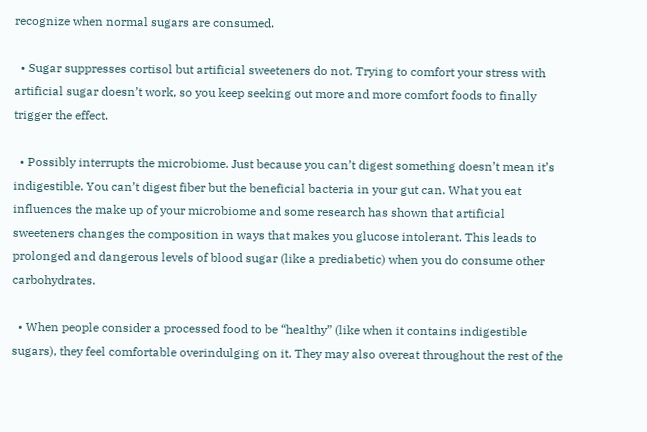recognize when normal sugars are consumed.

  • Sugar suppresses cortisol but artificial sweeteners do not. Trying to comfort your stress with artificial sugar doesn’t work, so you keep seeking out more and more comfort foods to finally trigger the effect.

  • Possibly interrupts the microbiome. Just because you can’t digest something doesn’t mean it’s indigestible. You can’t digest fiber but the beneficial bacteria in your gut can. What you eat influences the make up of your microbiome and some research has shown that artificial sweeteners changes the composition in ways that makes you glucose intolerant. This leads to prolonged and dangerous levels of blood sugar (like a prediabetic) when you do consume other carbohydrates.

  • When people consider a processed food to be “healthy” (like when it contains indigestible sugars), they feel comfortable overindulging on it. They may also overeat throughout the rest of the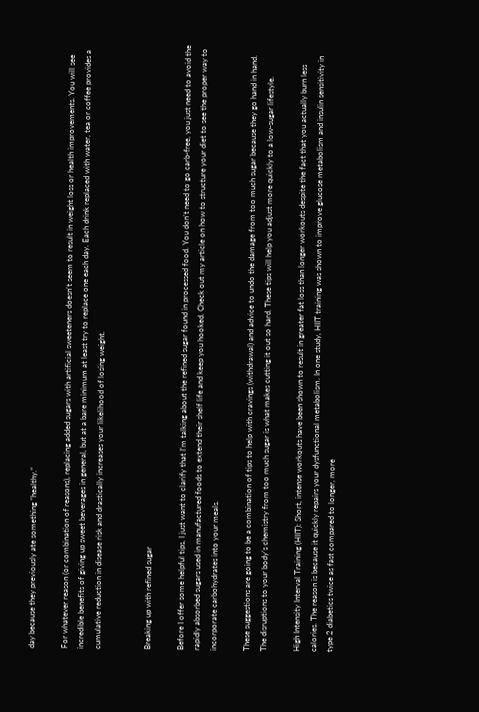day because they previously ate something “healthy.”

For whatever reason (or combination of reasons), replacing added sugars with artificial sweeteners doesn’t seem to result in weight loss or health improvements. You will see incredible benefits of giving up sweet beverages in general, but at a bare minimum at least try to replace one each day. Each drink replaced with water, tea or coffee provides a cumulative reduction in disease risk and drastically increases your likelihood of losing weight.


Breaking up with refined sugar

Before I offer some helpful tips, I just want to clarify that I’m talking about the refined sugar found in processed food. You don’t need to go carb-free, you just need to avoid the rapidly absorbed sugars used in manufactured foods to extend their shelf life and keep you hooked. Check out my article on how to structure your diet to see the proper way to incorporate carbohydrates into your meals.

These suggestions are going to be a combination of tips to help with cravings (withdrawal) and advice to undo the damage from too much sugar because they go hand in hand. The disruptions to your body’s chemistry from too much sugar is what makes cutting it out so hard. These tips will help you adjust more quickly to a low-sugar lifestyle.

High Intensity Interval Training (HIIT): Short, intense workouts have been shown to result in greater fat loss than longer workouts despite the fact that you actually burn less calories. The reason is because it quickly repairs your dysfunctional metabolism. In one study, HIIT training was shown to improve glucose metabolism and insulin sensitivity in type 2 diabetics twice as fast compared to longer, more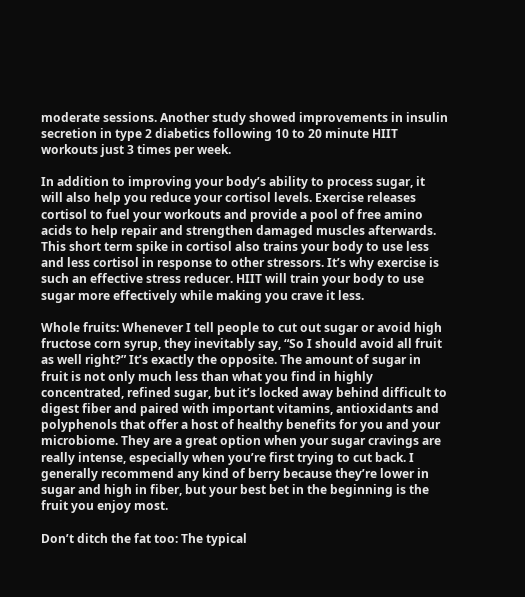moderate sessions. Another study showed improvements in insulin secretion in type 2 diabetics following 10 to 20 minute HIIT workouts just 3 times per week.

In addition to improving your body’s ability to process sugar, it will also help you reduce your cortisol levels. Exercise releases cortisol to fuel your workouts and provide a pool of free amino acids to help repair and strengthen damaged muscles afterwards. This short term spike in cortisol also trains your body to use less and less cortisol in response to other stressors. It’s why exercise is such an effective stress reducer. HIIT will train your body to use sugar more effectively while making you crave it less.

Whole fruits: Whenever I tell people to cut out sugar or avoid high fructose corn syrup, they inevitably say, “So I should avoid all fruit as well right?” It’s exactly the opposite. The amount of sugar in fruit is not only much less than what you find in highly concentrated, refined sugar, but it’s locked away behind difficult to digest fiber and paired with important vitamins, antioxidants and polyphenols that offer a host of healthy benefits for you and your microbiome. They are a great option when your sugar cravings are really intense, especially when you’re first trying to cut back. I generally recommend any kind of berry because they’re lower in sugar and high in fiber, but your best bet in the beginning is the fruit you enjoy most.

Don’t ditch the fat too: The typical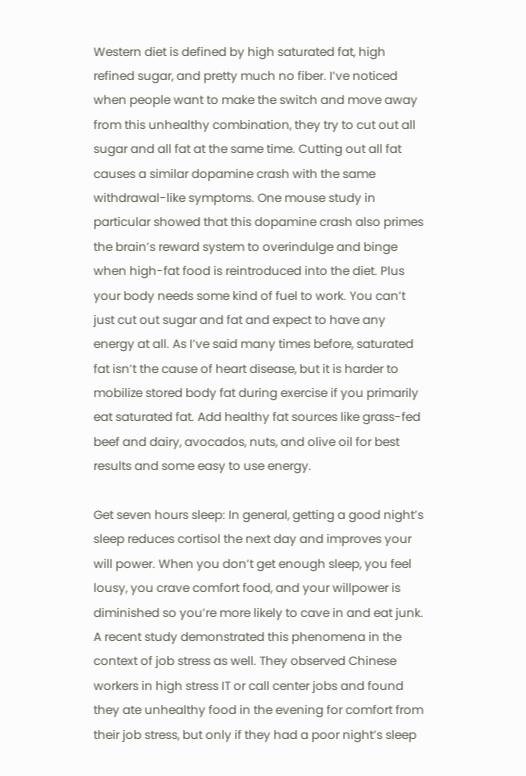Western diet is defined by high saturated fat, high refined sugar, and pretty much no fiber. I’ve noticed when people want to make the switch and move away from this unhealthy combination, they try to cut out all sugar and all fat at the same time. Cutting out all fat causes a similar dopamine crash with the same withdrawal-like symptoms. One mouse study in particular showed that this dopamine crash also primes the brain’s reward system to overindulge and binge when high-fat food is reintroduced into the diet. Plus your body needs some kind of fuel to work. You can’t just cut out sugar and fat and expect to have any energy at all. As I’ve said many times before, saturated fat isn’t the cause of heart disease, but it is harder to mobilize stored body fat during exercise if you primarily eat saturated fat. Add healthy fat sources like grass-fed beef and dairy, avocados, nuts, and olive oil for best results and some easy to use energy.

Get seven hours sleep: In general, getting a good night’s sleep reduces cortisol the next day and improves your will power. When you don’t get enough sleep, you feel lousy, you crave comfort food, and your willpower is diminished so you’re more likely to cave in and eat junk. A recent study demonstrated this phenomena in the context of job stress as well. They observed Chinese workers in high stress IT or call center jobs and found they ate unhealthy food in the evening for comfort from their job stress, but only if they had a poor night’s sleep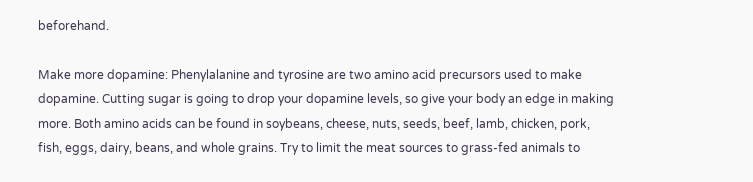beforehand.

Make more dopamine: Phenylalanine and tyrosine are two amino acid precursors used to make dopamine. Cutting sugar is going to drop your dopamine levels, so give your body an edge in making more. Both amino acids can be found in soybeans, cheese, nuts, seeds, beef, lamb, chicken, pork, fish, eggs, dairy, beans, and whole grains. Try to limit the meat sources to grass-fed animals to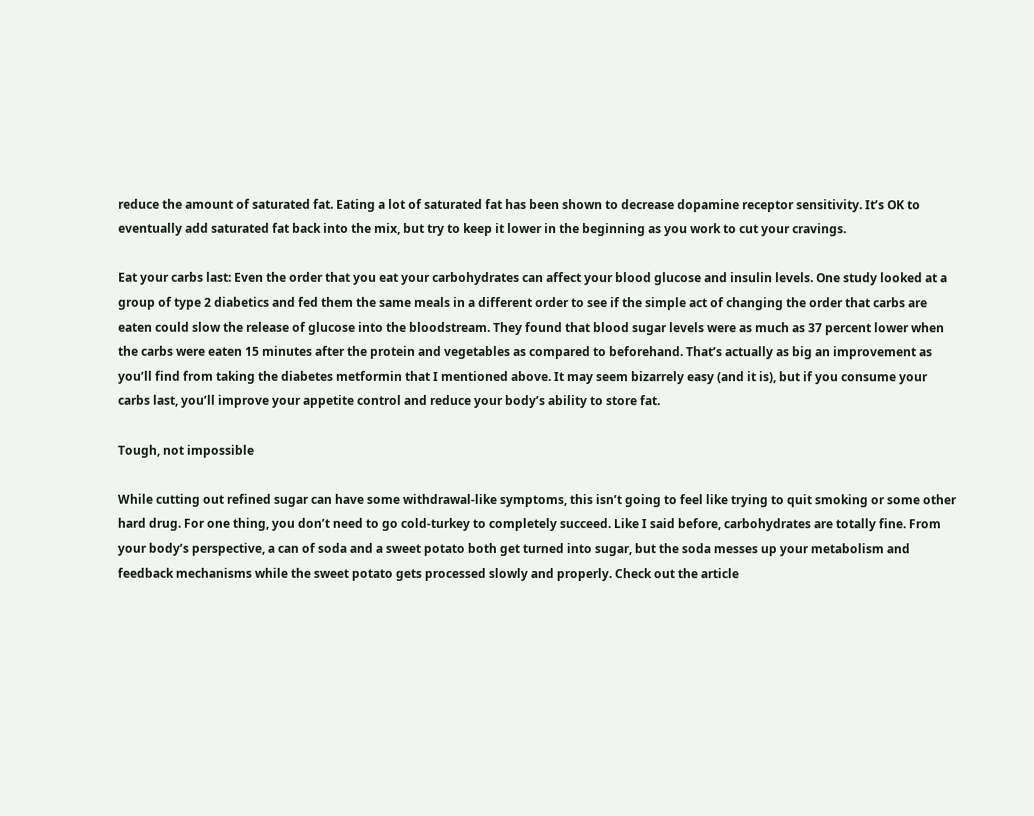reduce the amount of saturated fat. Eating a lot of saturated fat has been shown to decrease dopamine receptor sensitivity. It’s OK to eventually add saturated fat back into the mix, but try to keep it lower in the beginning as you work to cut your cravings.

Eat your carbs last: Even the order that you eat your carbohydrates can affect your blood glucose and insulin levels. One study looked at a group of type 2 diabetics and fed them the same meals in a different order to see if the simple act of changing the order that carbs are eaten could slow the release of glucose into the bloodstream. They found that blood sugar levels were as much as 37 percent lower when the carbs were eaten 15 minutes after the protein and vegetables as compared to beforehand. That’s actually as big an improvement as you’ll find from taking the diabetes metformin that I mentioned above. It may seem bizarrely easy (and it is), but if you consume your carbs last, you’ll improve your appetite control and reduce your body’s ability to store fat.

Tough, not impossible

While cutting out refined sugar can have some withdrawal-like symptoms, this isn’t going to feel like trying to quit smoking or some other hard drug. For one thing, you don’t need to go cold-turkey to completely succeed. Like I said before, carbohydrates are totally fine. From your body’s perspective, a can of soda and a sweet potato both get turned into sugar, but the soda messes up your metabolism and feedback mechanisms while the sweet potato gets processed slowly and properly. Check out the article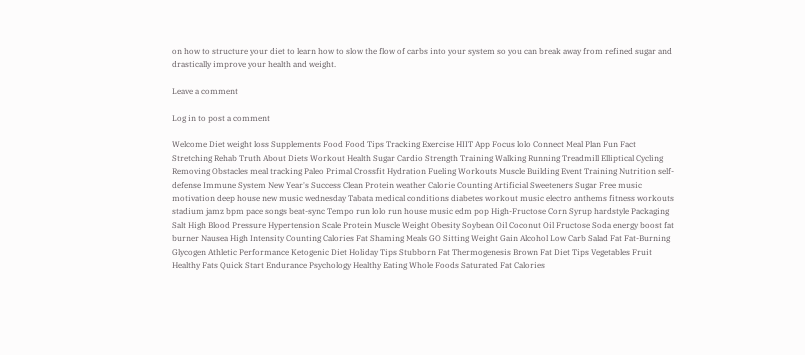on how to structure your diet to learn how to slow the flow of carbs into your system so you can break away from refined sugar and drastically improve your health and weight.

Leave a comment

Log in to post a comment

Welcome Diet weight loss Supplements Food Food Tips Tracking Exercise HIIT App Focus lolo Connect Meal Plan Fun Fact Stretching Rehab Truth About Diets Workout Health Sugar Cardio Strength Training Walking Running Treadmill Elliptical Cycling Removing Obstacles meal tracking Paleo Primal Crossfit Hydration Fueling Workouts Muscle Building Event Training Nutrition self-defense Immune System New Year's Success Clean Protein weather Calorie Counting Artificial Sweeteners Sugar Free music motivation deep house new music wednesday Tabata medical conditions diabetes workout music electro anthems fitness workouts stadium jamz bpm pace songs beat-sync Tempo run lolo run house music edm pop High-Fructose Corn Syrup hardstyle Packaging Salt High Blood Pressure Hypertension Scale Protein Muscle Weight Obesity Soybean Oil Coconut Oil Fructose Soda energy boost fat burner Nausea High Intensity Counting Calories Fat Shaming Meals GO Sitting Weight Gain Alcohol Low Carb Salad Fat Fat-Burning Glycogen Athletic Performance Ketogenic Diet Holiday Tips Stubborn Fat Thermogenesis Brown Fat Diet Tips Vegetables Fruit Healthy Fats Quick Start Endurance Psychology Healthy Eating Whole Foods Saturated Fat Calories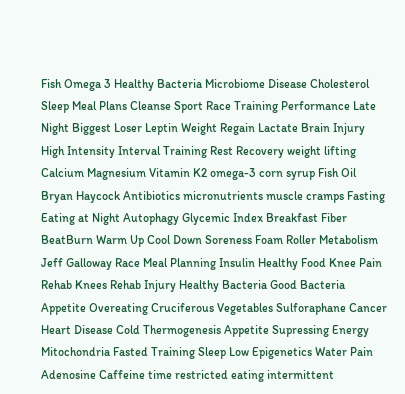Fish Omega 3 Healthy Bacteria Microbiome Disease Cholesterol Sleep Meal Plans Cleanse Sport Race Training Performance Late Night Biggest Loser Leptin Weight Regain Lactate Brain Injury High Intensity Interval Training Rest Recovery weight lifting Calcium Magnesium Vitamin K2 omega-3 corn syrup Fish Oil Bryan Haycock Antibiotics micronutrients muscle cramps Fasting Eating at Night Autophagy Glycemic Index Breakfast Fiber BeatBurn Warm Up Cool Down Soreness Foam Roller Metabolism Jeff Galloway Race Meal Planning Insulin Healthy Food Knee Pain Rehab Knees Rehab Injury Healthy Bacteria Good Bacteria Appetite Overeating Cruciferous Vegetables Sulforaphane Cancer Heart Disease Cold Thermogenesis Appetite Supressing Energy Mitochondria Fasted Training Sleep Low Epigenetics Water Pain Adenosine Caffeine time restricted eating intermittent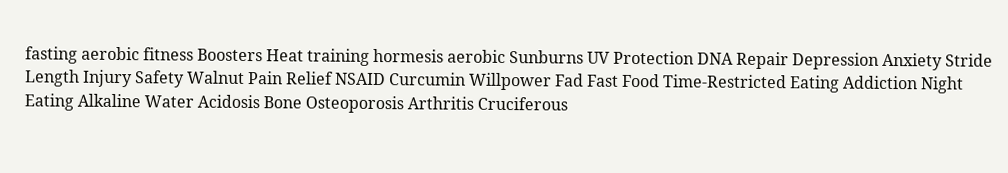fasting aerobic fitness Boosters Heat training hormesis aerobic Sunburns UV Protection DNA Repair Depression Anxiety Stride Length Injury Safety Walnut Pain Relief NSAID Curcumin Willpower Fad Fast Food Time-Restricted Eating Addiction Night Eating Alkaline Water Acidosis Bone Osteoporosis Arthritis Cruciferous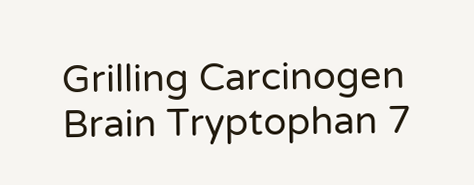Grilling Carcinogen Brain Tryptophan 7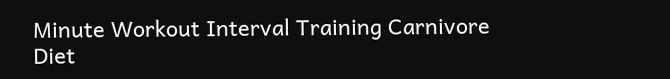Minute Workout Interval Training Carnivore Diet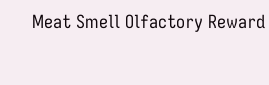Meat Smell Olfactory Reward